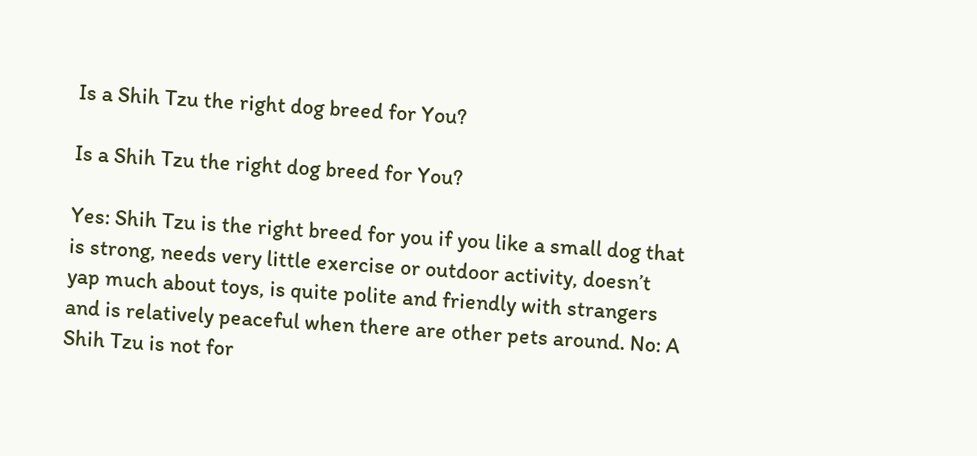Is a Shih Tzu the right dog breed for You?

Is a Shih Tzu the right dog breed for You?

Yes: Shih Tzu is the right breed for you if you like a small dog that is strong, needs very little exercise or outdoor activity, doesn’t yap much about toys, is quite polite and friendly with strangers and is relatively peaceful when there are other pets around. No: A Shih Tzu is not for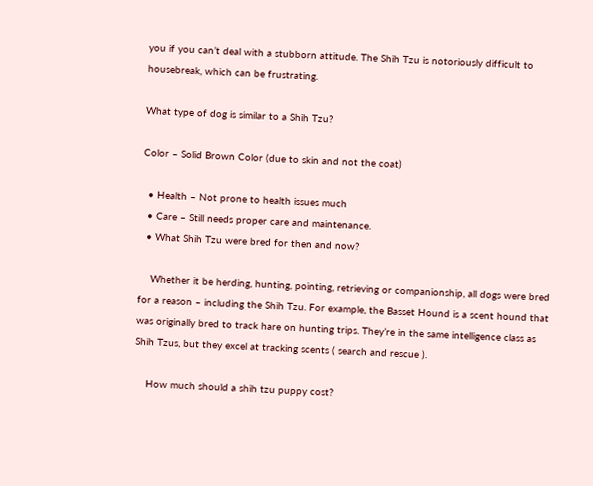you if you can’t deal with a stubborn attitude. The Shih Tzu is notoriously difficult to housebreak, which can be frustrating.

What type of dog is similar to a Shih Tzu?

Color – Solid Brown Color (due to skin and not the coat)

  • Health – Not prone to health issues much
  • Care – Still needs proper care and maintenance.
  • What Shih Tzu were bred for then and now?

    Whether it be herding, hunting, pointing, retrieving or companionship, all dogs were bred for a reason – including the Shih Tzu. For example, the Basset Hound is a scent hound that was originally bred to track hare on hunting trips. They’re in the same intelligence class as Shih Tzus, but they excel at tracking scents ( search and rescue ).

    How much should a shih tzu puppy cost?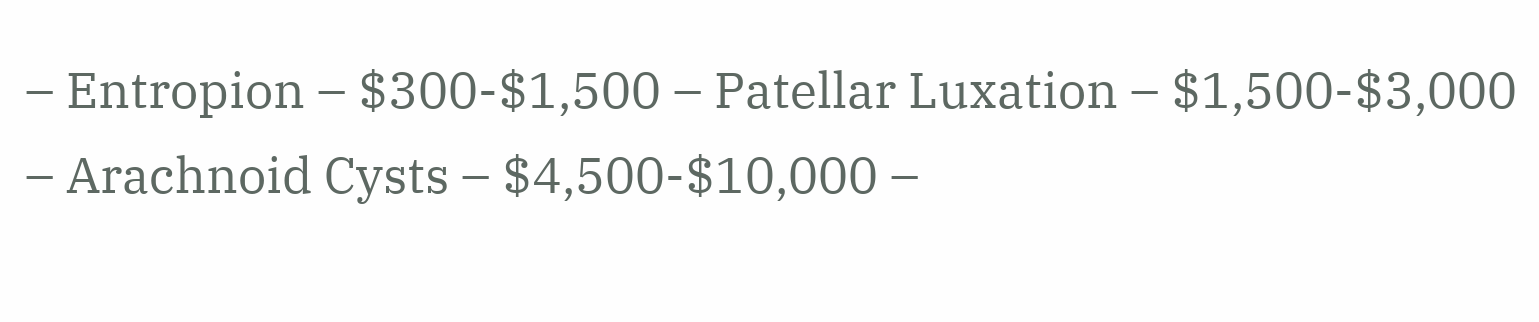– Entropion – $300-$1,500 – Patellar Luxation – $1,500-$3,000 – Arachnoid Cysts – $4,500-$10,000 –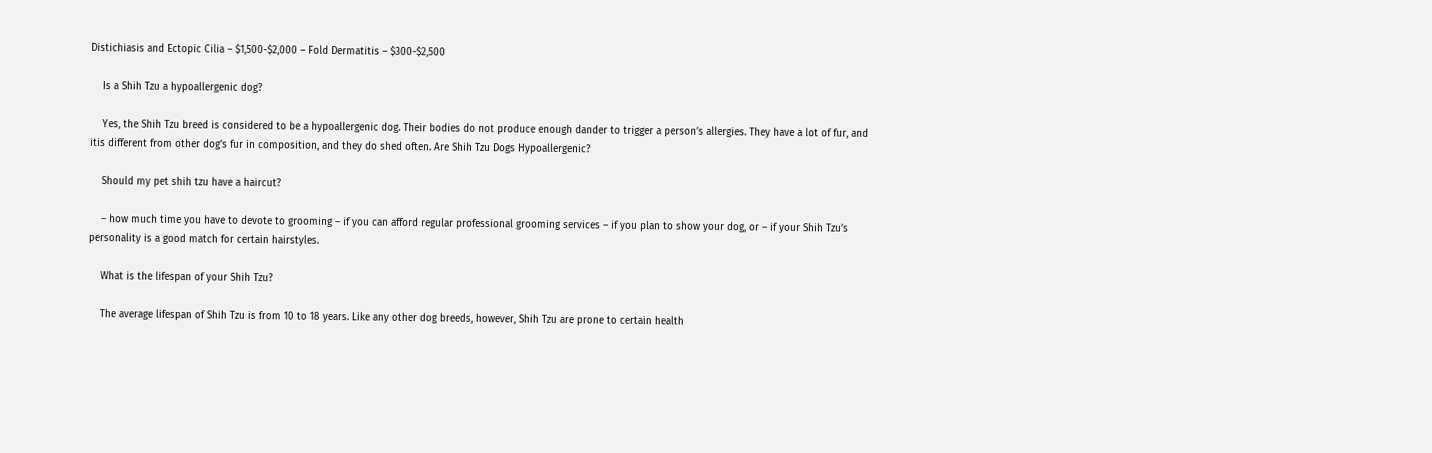Distichiasis and Ectopic Cilia – $1,500-$2,000 – Fold Dermatitis – $300-$2,500

    Is a Shih Tzu a hypoallergenic dog?

    Yes, the Shih Tzu breed is considered to be a hypoallergenic dog. Their bodies do not produce enough dander to trigger a person’s allergies. They have a lot of fur, and itis different from other dog’s fur in composition, and they do shed often. Are Shih Tzu Dogs Hypoallergenic?

    Should my pet shih tzu have a haircut?

    – how much time you have to devote to grooming – if you can afford regular professional grooming services – if you plan to show your dog, or – if your Shih Tzu’s personality is a good match for certain hairstyles.

    What is the lifespan of your Shih Tzu?

    The average lifespan of Shih Tzu is from 10 to 18 years. Like any other dog breeds, however, Shih Tzu are prone to certain health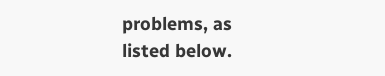problems, as listed below.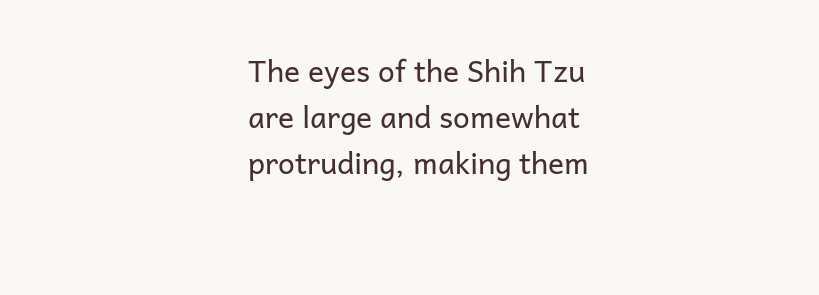The eyes of the Shih Tzu are large and somewhat protruding, making them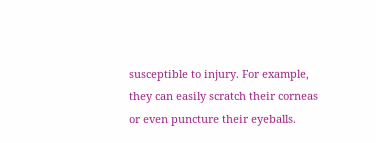susceptible to injury. For example, they can easily scratch their corneas or even puncture their eyeballs.